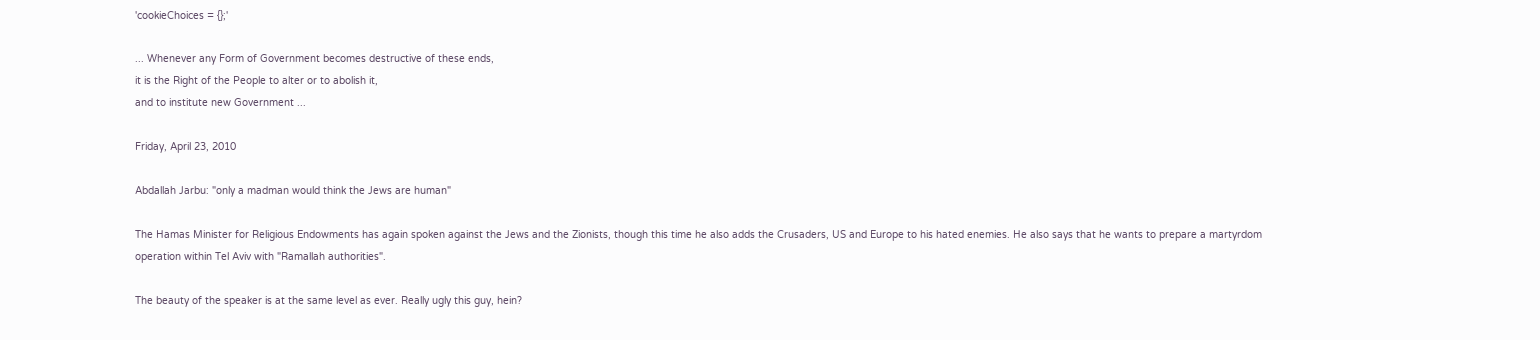'cookieChoices = {};'

... Whenever any Form of Government becomes destructive of these ends,
it is the Right of the People to alter or to abolish it,
and to institute new Government ...

Friday, April 23, 2010

Abdallah Jarbu: "only a madman would think the Jews are human"

The Hamas Minister for Religious Endowments has again spoken against the Jews and the Zionists, though this time he also adds the Crusaders, US and Europe to his hated enemies. He also says that he wants to prepare a martyrdom operation within Tel Aviv with "Ramallah authorities".

The beauty of the speaker is at the same level as ever. Really ugly this guy, hein?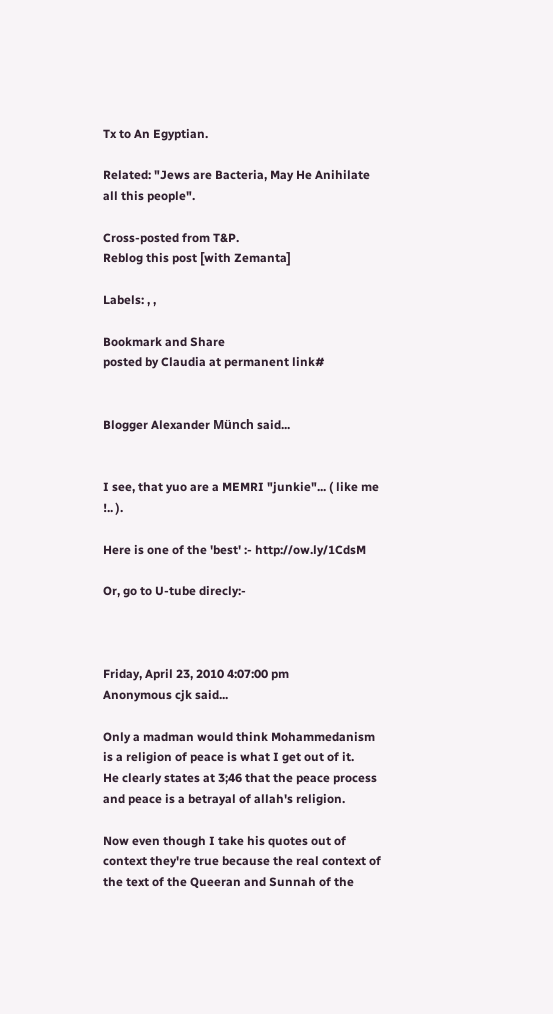Tx to An Egyptian.

Related: "Jews are Bacteria, May He Anihilate all this people".

Cross-posted from T&P.
Reblog this post [with Zemanta]

Labels: , ,

Bookmark and Share
posted by Claudia at permanent link#


Blogger Alexander Münch said...


I see, that yuo are a MEMRI "junkie"... ( like me !.. ).

Here is one of the 'best' :- http://ow.ly/1CdsM

Or, go to U-tube direcly:-



Friday, April 23, 2010 4:07:00 pm
Anonymous cjk said...

Only a madman would think Mohammedanism is a religion of peace is what I get out of it.
He clearly states at 3;46 that the peace process and peace is a betrayal of allah's religion.

Now even though I take his quotes out of context they're true because the real context of the text of the Queeran and Sunnah of the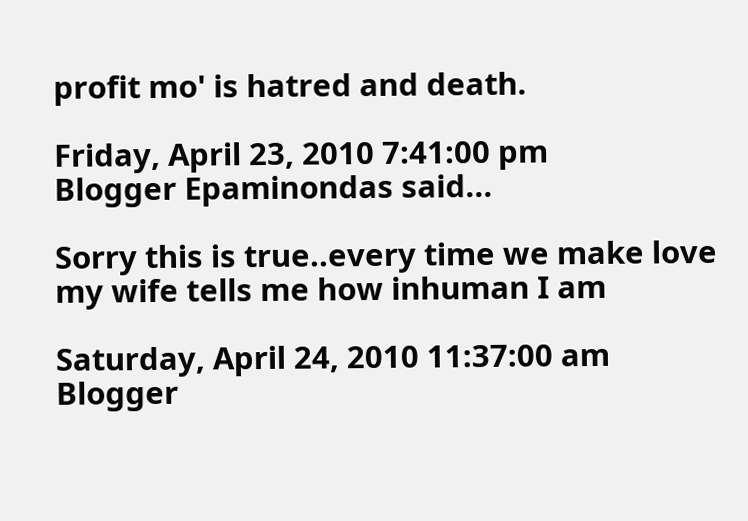profit mo' is hatred and death.

Friday, April 23, 2010 7:41:00 pm
Blogger Epaminondas said...

Sorry this is true..every time we make love my wife tells me how inhuman I am

Saturday, April 24, 2010 11:37:00 am
Blogger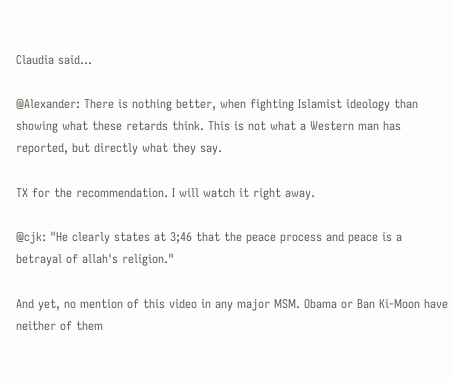Claudia said...

@Alexander: There is nothing better, when fighting Islamist ideology than showing what these retards think. This is not what a Western man has reported, but directly what they say.

TX for the recommendation. I will watch it right away.

@cjk: "He clearly states at 3;46 that the peace process and peace is a betrayal of allah's religion."

And yet, no mention of this video in any major MSM. Obama or Ban Ki-Moon have neither of them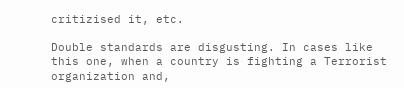critizised it, etc.

Double standards are disgusting. In cases like this one, when a country is fighting a Terrorist organization and,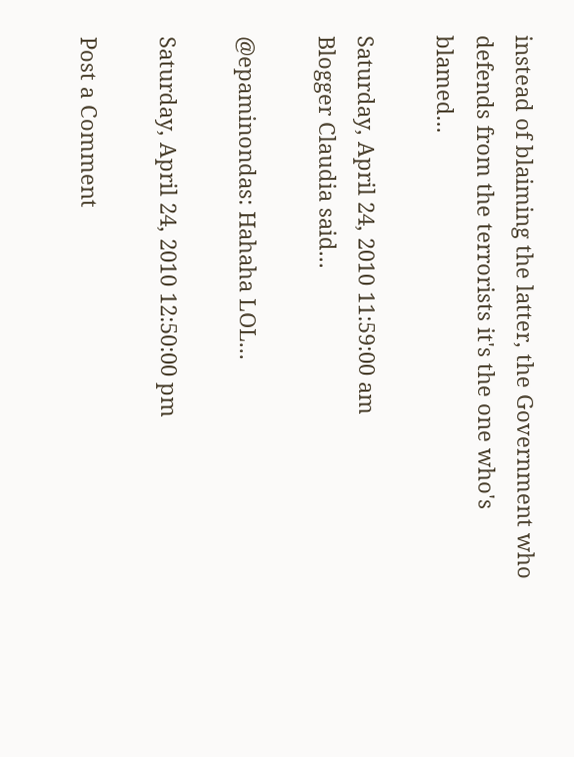instead of blaiming the latter, the Government who defends from the terrorists it's the one who's blamed...

Saturday, April 24, 2010 11:59:00 am
Blogger Claudia said...

@epaminondas: Hahaha LOL...

Saturday, April 24, 2010 12:50:00 pm

Post a Comment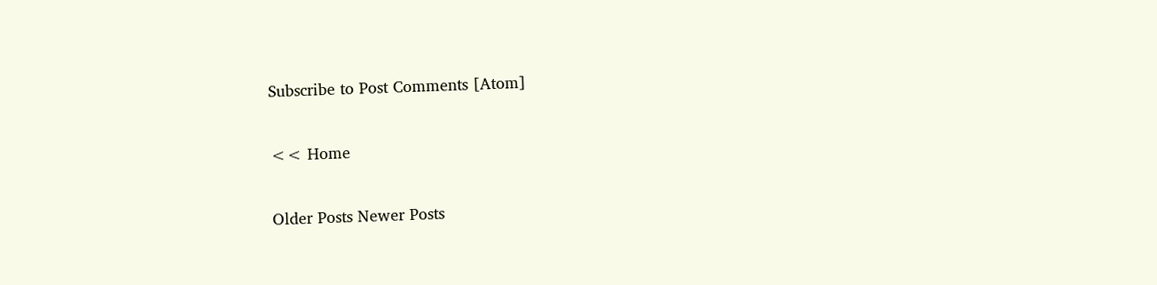Subscribe to Post Comments [Atom]

<< Home

Older Posts Newer Posts